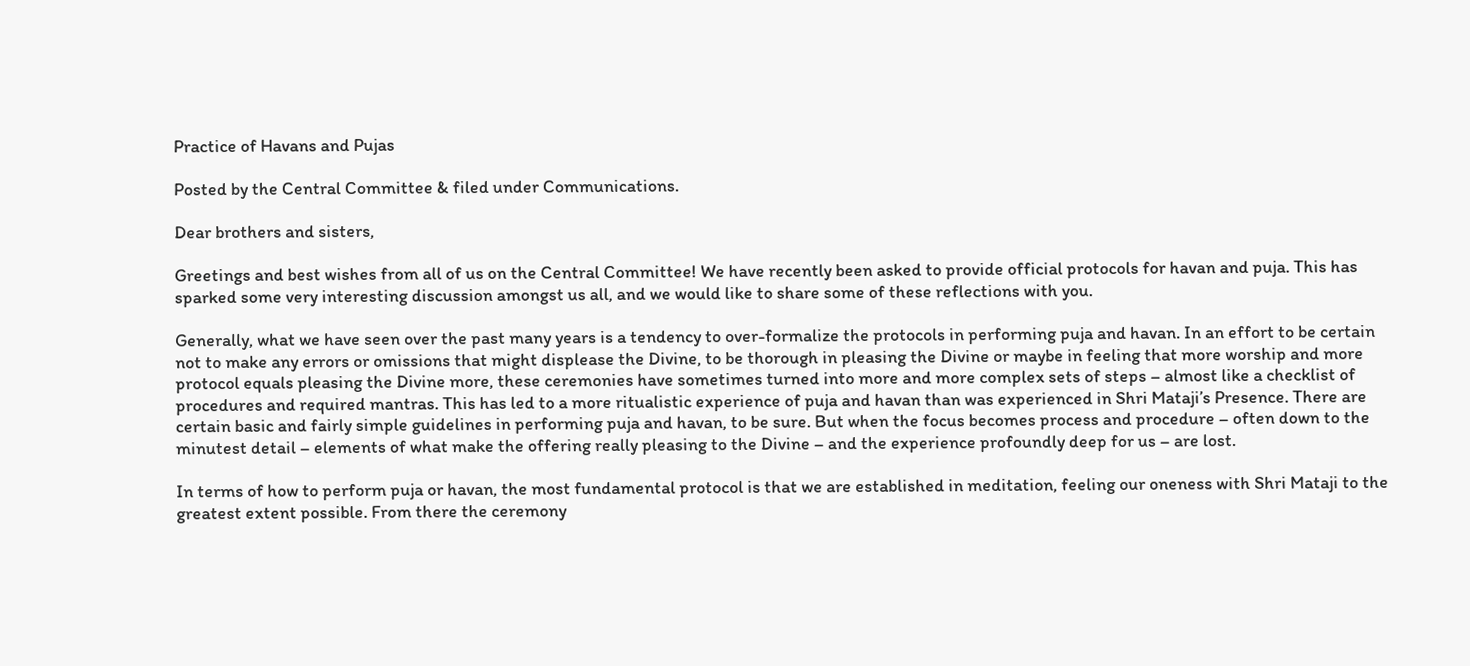Practice of Havans and Pujas

Posted by the Central Committee & filed under Communications.

Dear brothers and sisters,

Greetings and best wishes from all of us on the Central Committee! We have recently been asked to provide official protocols for havan and puja. This has sparked some very interesting discussion amongst us all, and we would like to share some of these reflections with you.

Generally, what we have seen over the past many years is a tendency to over-formalize the protocols in performing puja and havan. In an effort to be certain not to make any errors or omissions that might displease the Divine, to be thorough in pleasing the Divine or maybe in feeling that more worship and more protocol equals pleasing the Divine more, these ceremonies have sometimes turned into more and more complex sets of steps – almost like a checklist of procedures and required mantras. This has led to a more ritualistic experience of puja and havan than was experienced in Shri Mataji’s Presence. There are certain basic and fairly simple guidelines in performing puja and havan, to be sure. But when the focus becomes process and procedure – often down to the minutest detail – elements of what make the offering really pleasing to the Divine – and the experience profoundly deep for us – are lost.

In terms of how to perform puja or havan, the most fundamental protocol is that we are established in meditation, feeling our oneness with Shri Mataji to the greatest extent possible. From there the ceremony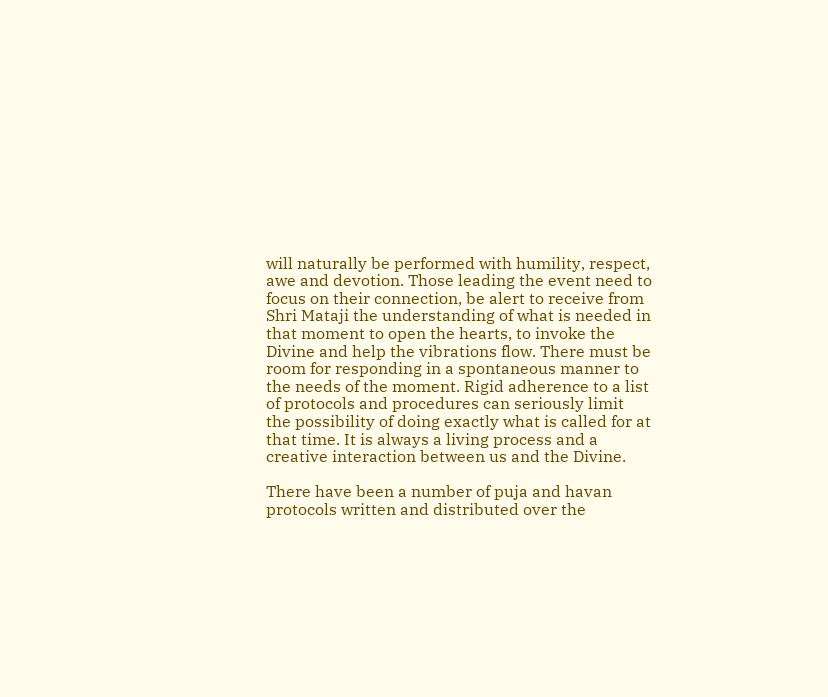will naturally be performed with humility, respect, awe and devotion. Those leading the event need to focus on their connection, be alert to receive from Shri Mataji the understanding of what is needed in that moment to open the hearts, to invoke the Divine and help the vibrations flow. There must be room for responding in a spontaneous manner to the needs of the moment. Rigid adherence to a list of protocols and procedures can seriously limit the possibility of doing exactly what is called for at that time. It is always a living process and a creative interaction between us and the Divine.

There have been a number of puja and havan protocols written and distributed over the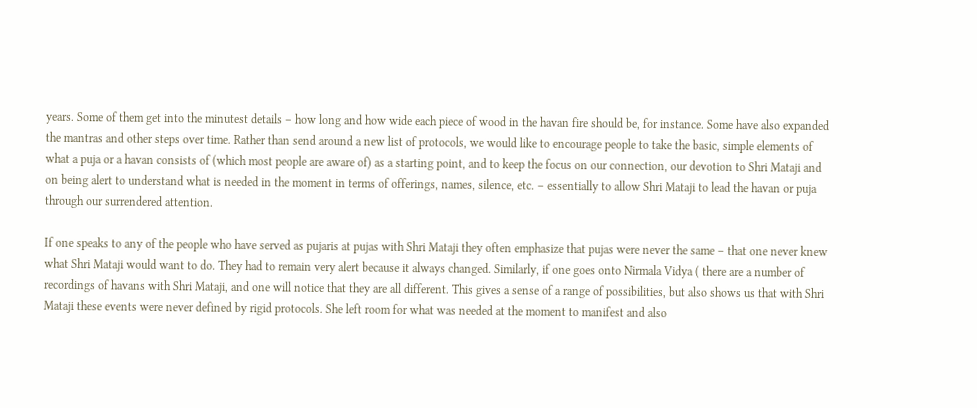years. Some of them get into the minutest details – how long and how wide each piece of wood in the havan fire should be, for instance. Some have also expanded the mantras and other steps over time. Rather than send around a new list of protocols, we would like to encourage people to take the basic, simple elements of what a puja or a havan consists of (which most people are aware of) as a starting point, and to keep the focus on our connection, our devotion to Shri Mataji and on being alert to understand what is needed in the moment in terms of offerings, names, silence, etc. – essentially to allow Shri Mataji to lead the havan or puja through our surrendered attention.

If one speaks to any of the people who have served as pujaris at pujas with Shri Mataji they often emphasize that pujas were never the same – that one never knew what Shri Mataji would want to do. They had to remain very alert because it always changed. Similarly, if one goes onto Nirmala Vidya ( there are a number of recordings of havans with Shri Mataji, and one will notice that they are all different. This gives a sense of a range of possibilities, but also shows us that with Shri Mataji these events were never defined by rigid protocols. She left room for what was needed at the moment to manifest and also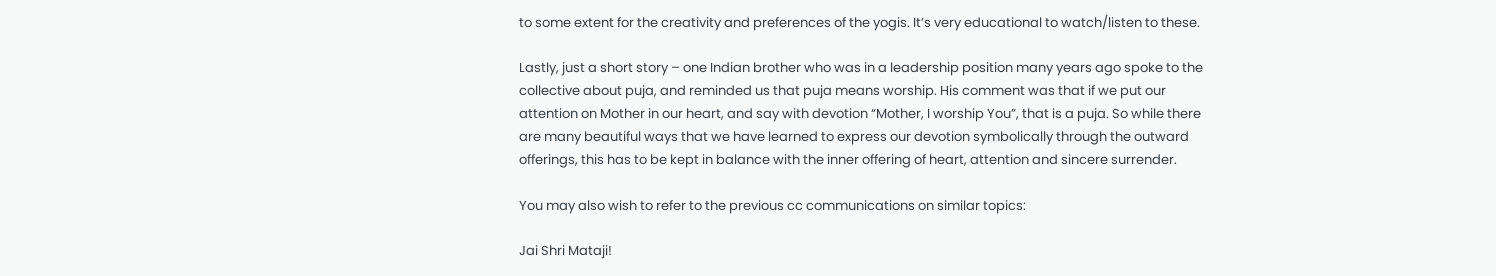to some extent for the creativity and preferences of the yogis. It’s very educational to watch/listen to these.

Lastly, just a short story – one Indian brother who was in a leadership position many years ago spoke to the collective about puja, and reminded us that puja means worship. His comment was that if we put our attention on Mother in our heart, and say with devotion “Mother, I worship You”, that is a puja. So while there are many beautiful ways that we have learned to express our devotion symbolically through the outward offerings, this has to be kept in balance with the inner offering of heart, attention and sincere surrender.

You may also wish to refer to the previous cc communications on similar topics:

Jai Shri Mataji!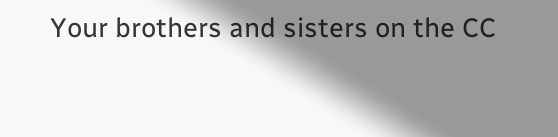Your brothers and sisters on the CC